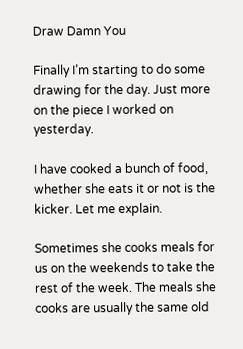Draw Damn You

Finally I’m starting to do some drawing for the day. Just more on the piece I worked on yesterday.

I have cooked a bunch of food, whether she eats it or not is the kicker. Let me explain.

Sometimes she cooks meals for us on the weekends to take the rest of the week. The meals she cooks are usually the same old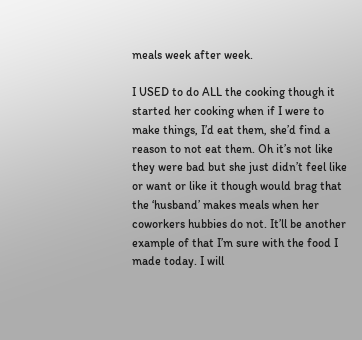meals week after week.

I USED to do ALL the cooking though it started her cooking when if I were to make things, I’d eat them, she’d find a reason to not eat them. Oh it’s not like they were bad but she just didn’t feel like or want or like it though would brag that the ‘husband’ makes meals when her coworkers hubbies do not. It’ll be another example of that I’m sure with the food I made today. I will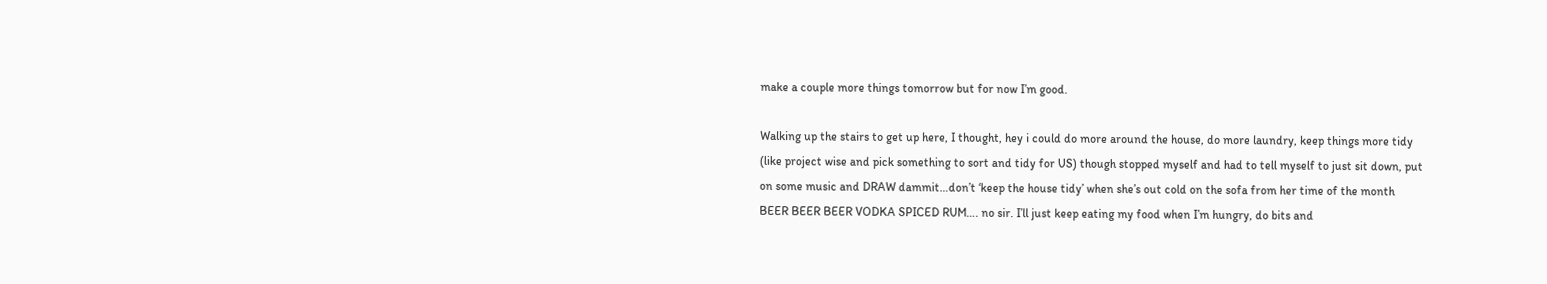make a couple more things tomorrow but for now I’m good.

Walking up the stairs to get up here, I thought, hey i could do more around the house, do more laundry, keep things more tidy (like project wise and pick something to sort and tidy for US) though stopped myself and had to tell myself to just sit down, put on some music and DRAW dammit…don’t ‘keep the house tidy’ when she’s out cold on the sofa from her time of the month BEER BEER BEER VODKA SPICED RUM…. no sir. I’ll just keep eating my food when I’m hungry, do bits and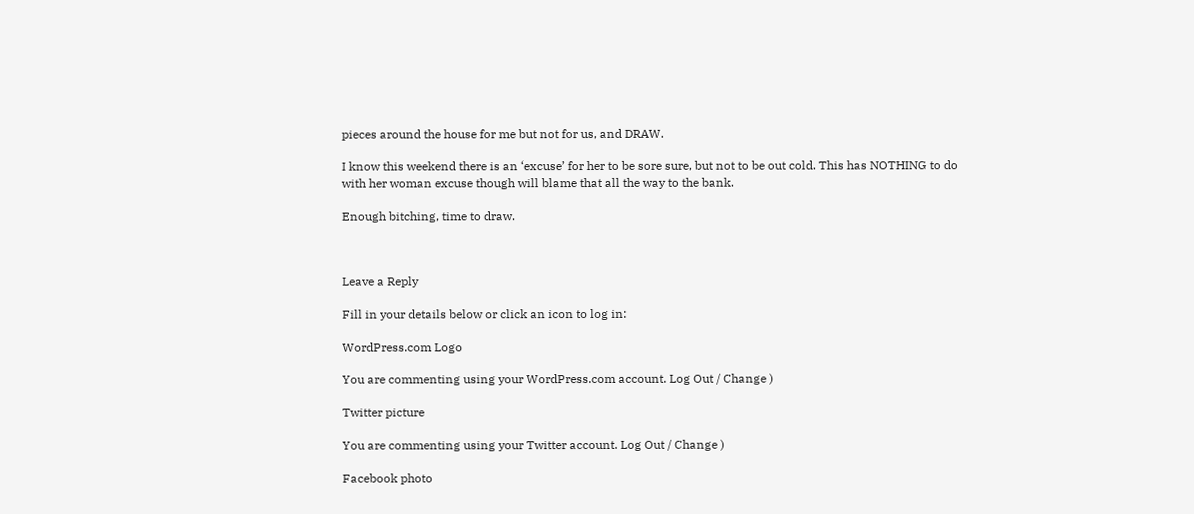pieces around the house for me but not for us, and DRAW.

I know this weekend there is an ‘excuse’ for her to be sore sure, but not to be out cold. This has NOTHING to do with her woman excuse though will blame that all the way to the bank.

Enough bitching, time to draw.



Leave a Reply

Fill in your details below or click an icon to log in:

WordPress.com Logo

You are commenting using your WordPress.com account. Log Out / Change )

Twitter picture

You are commenting using your Twitter account. Log Out / Change )

Facebook photo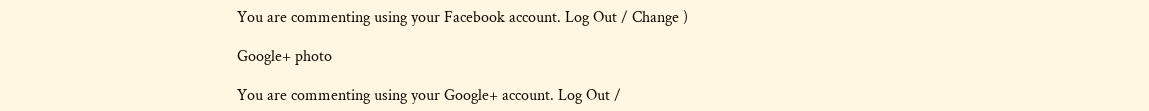You are commenting using your Facebook account. Log Out / Change )

Google+ photo

You are commenting using your Google+ account. Log Out /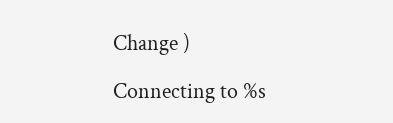Change )

Connecting to %s